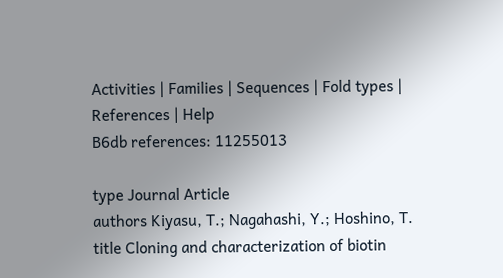Activities | Families | Sequences | Fold types | References | Help
B6db references: 11255013

type Journal Article
authors Kiyasu, T.; Nagahashi, Y.; Hoshino, T.
title Cloning and characterization of biotin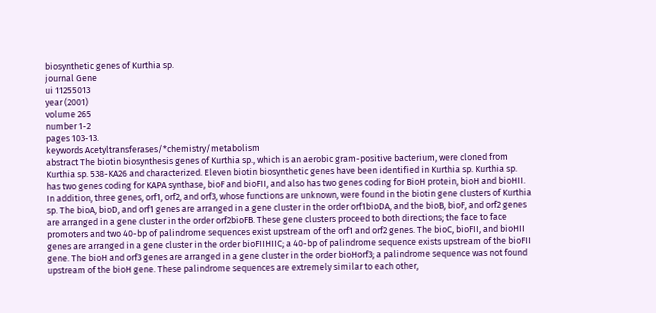biosynthetic genes of Kurthia sp.
journal Gene
ui 11255013
year (2001)
volume 265
number 1-2
pages 103-13.
keywords Acetyltransferases/*chemistry/metabolism
abstract The biotin biosynthesis genes of Kurthia sp., which is an aerobic gram-positive bacterium, were cloned from Kurthia sp. 538-KA26 and characterized. Eleven biotin biosynthetic genes have been identified in Kurthia sp. Kurthia sp. has two genes coding for KAPA synthase, bioF and bioFII, and also has two genes coding for BioH protein, bioH and bioHII. In addition, three genes, orf1, orf2, and orf3, whose functions are unknown, were found in the biotin gene clusters of Kurthia sp. The bioA, bioD, and orf1 genes are arranged in a gene cluster in the order orf1bioDA, and the bioB, bioF, and orf2 genes are arranged in a gene cluster in the order orf2bioFB. These gene clusters proceed to both directions; the face to face promoters and two 40-bp of palindrome sequences exist upstream of the orf1 and orf2 genes. The bioC, bioFII, and bioHII genes are arranged in a gene cluster in the order bioFIIHIIC; a 40-bp of palindrome sequence exists upstream of the bioFII gene. The bioH and orf3 genes are arranged in a gene cluster in the order bioHorf3; a palindrome sequence was not found upstream of the bioH gene. These palindrome sequences are extremely similar to each other,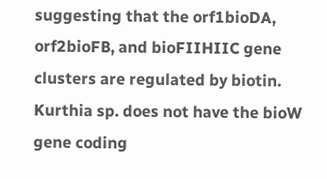suggesting that the orf1bioDA, orf2bioFB, and bioFIIHIIC gene clusters are regulated by biotin. Kurthia sp. does not have the bioW gene coding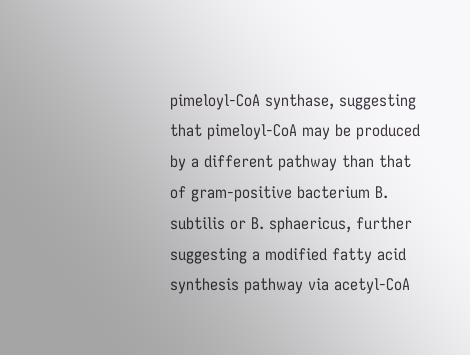pimeloyl-CoA synthase, suggesting that pimeloyl-CoA may be produced by a different pathway than that of gram-positive bacterium B. subtilis or B. sphaericus, further suggesting a modified fatty acid synthesis pathway via acetyl-CoA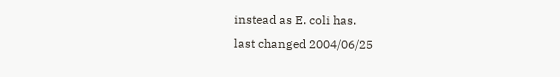instead as E. coli has.
last changed 2004/06/25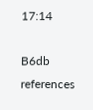17:14

B6db references